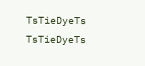TsTieDyeTs TsTieDyeTs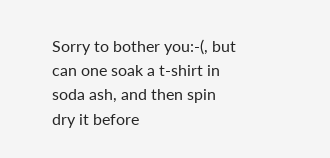Sorry to bother you:-(, but can one soak a t-shirt in soda ash, and then spin dry it before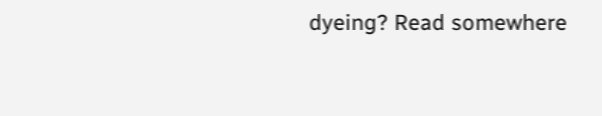dyeing? Read somewhere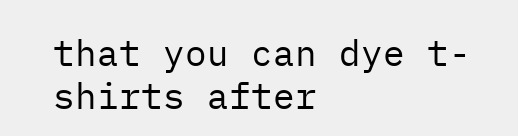that you can dye t-shirts after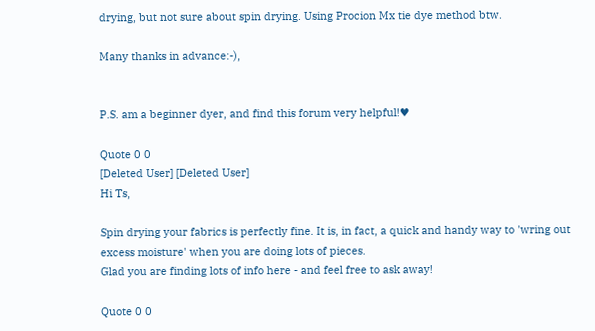drying, but not sure about spin drying. Using Procion Mx tie dye method btw.

Many thanks in advance:-),


P.S. am a beginner dyer, and find this forum very helpful!♥

Quote 0 0
[Deleted User] [Deleted User]
Hi Ts,

Spin drying your fabrics is perfectly fine. It is, in fact, a quick and handy way to 'wring out excess moisture' when you are doing lots of pieces.
Glad you are finding lots of info here - and feel free to ask away!

Quote 0 0